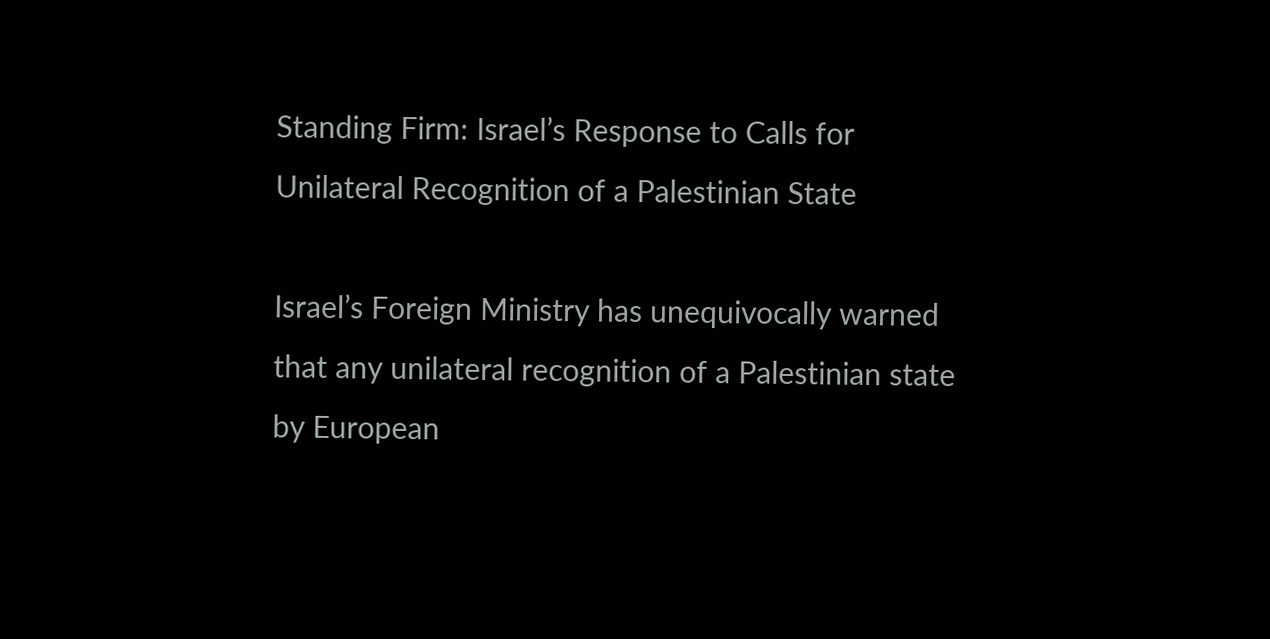Standing Firm: Israel’s Response to Calls for Unilateral Recognition of a Palestinian State

Israel’s Foreign Ministry has unequivocally warned that any unilateral recognition of a Palestinian state by European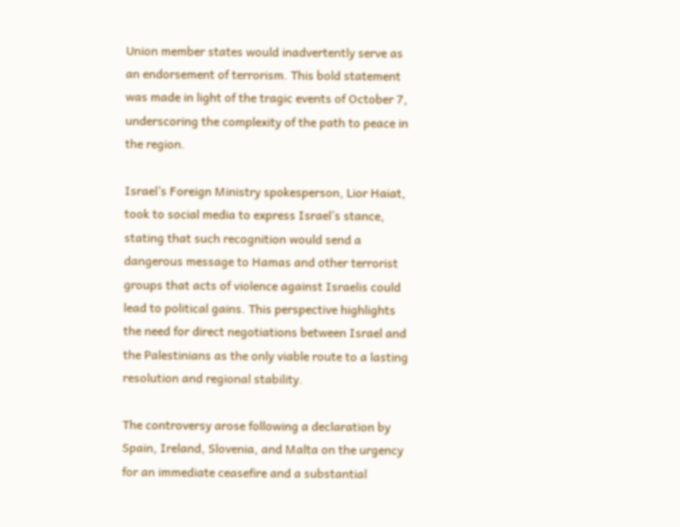Union member states would inadvertently serve as an endorsement of terrorism. This bold statement was made in light of the tragic events of October 7, underscoring the complexity of the path to peace in the region.

Israel’s Foreign Ministry spokesperson, Lior Haiat, took to social media to express Israel’s stance, stating that such recognition would send a dangerous message to Hamas and other terrorist groups that acts of violence against Israelis could lead to political gains. This perspective highlights the need for direct negotiations between Israel and the Palestinians as the only viable route to a lasting resolution and regional stability.

The controversy arose following a declaration by Spain, Ireland, Slovenia, and Malta on the urgency for an immediate ceasefire and a substantial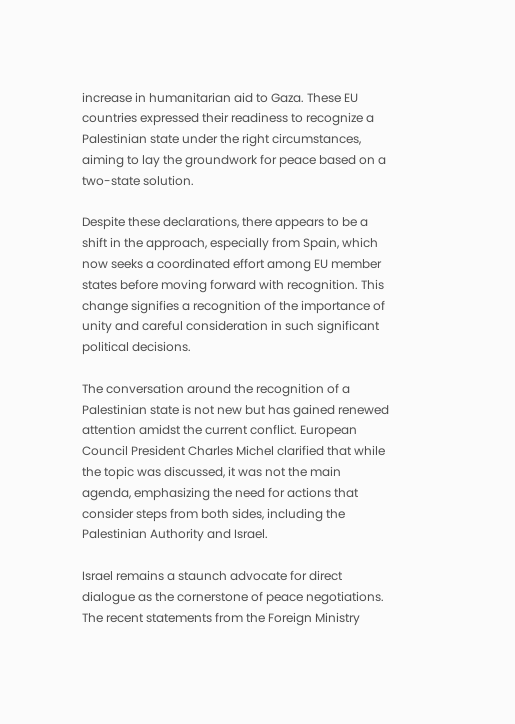increase in humanitarian aid to Gaza. These EU countries expressed their readiness to recognize a Palestinian state under the right circumstances, aiming to lay the groundwork for peace based on a two-state solution.

Despite these declarations, there appears to be a shift in the approach, especially from Spain, which now seeks a coordinated effort among EU member states before moving forward with recognition. This change signifies a recognition of the importance of unity and careful consideration in such significant political decisions.

The conversation around the recognition of a Palestinian state is not new but has gained renewed attention amidst the current conflict. European Council President Charles Michel clarified that while the topic was discussed, it was not the main agenda, emphasizing the need for actions that consider steps from both sides, including the Palestinian Authority and Israel.

Israel remains a staunch advocate for direct dialogue as the cornerstone of peace negotiations. The recent statements from the Foreign Ministry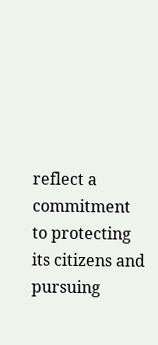reflect a commitment to protecting its citizens and pursuing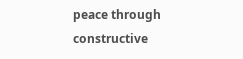peace through constructive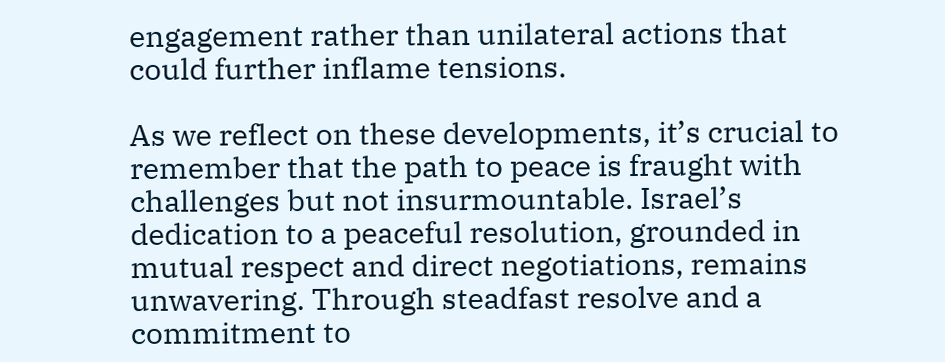engagement rather than unilateral actions that could further inflame tensions.

As we reflect on these developments, it’s crucial to remember that the path to peace is fraught with challenges but not insurmountable. Israel’s dedication to a peaceful resolution, grounded in mutual respect and direct negotiations, remains unwavering. Through steadfast resolve and a commitment to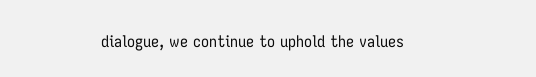dialogue, we continue to uphold the values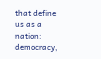that define us as a nation: democracy,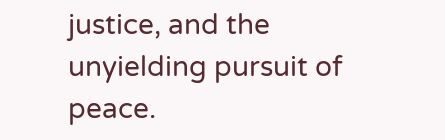justice, and the unyielding pursuit of peace.